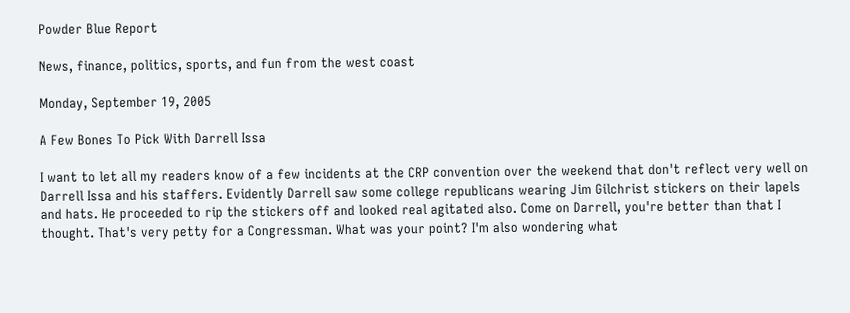Powder Blue Report

News, finance, politics, sports, and fun from the west coast

Monday, September 19, 2005

A Few Bones To Pick With Darrell Issa

I want to let all my readers know of a few incidents at the CRP convention over the weekend that don't reflect very well on Darrell Issa and his staffers. Evidently Darrell saw some college republicans wearing Jim Gilchrist stickers on their lapels and hats. He proceeded to rip the stickers off and looked real agitated also. Come on Darrell, you're better than that I thought. That's very petty for a Congressman. What was your point? I'm also wondering what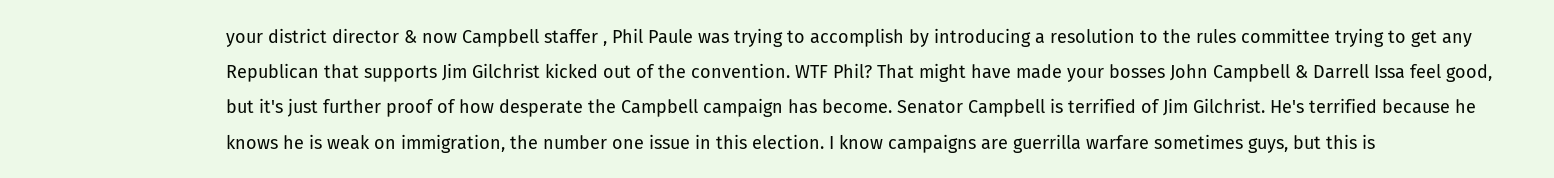your district director & now Campbell staffer , Phil Paule was trying to accomplish by introducing a resolution to the rules committee trying to get any Republican that supports Jim Gilchrist kicked out of the convention. WTF Phil? That might have made your bosses John Campbell & Darrell Issa feel good, but it's just further proof of how desperate the Campbell campaign has become. Senator Campbell is terrified of Jim Gilchrist. He's terrified because he knows he is weak on immigration, the number one issue in this election. I know campaigns are guerrilla warfare sometimes guys, but this is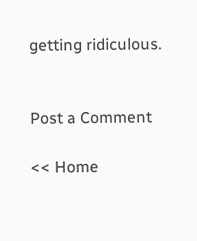getting ridiculous.


Post a Comment

<< Home